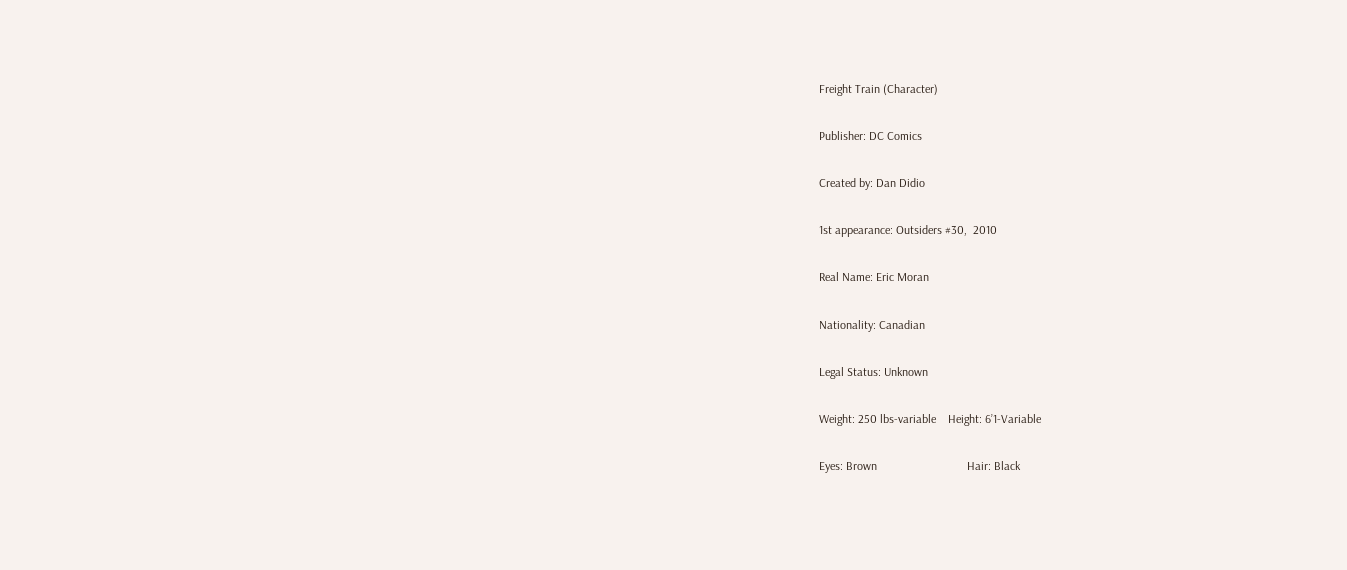Freight Train (Character)

Publisher: DC Comics

Created by: Dan Didio

1st appearance: Outsiders #30,  2010

Real Name: Eric Moran

Nationality: Canadian

Legal Status: Unknown

Weight: 250 lbs-variable    Height: 6’1-Variable

Eyes: Brown                              Hair: Black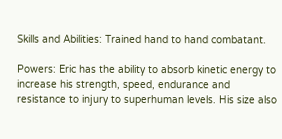Skills and Abilities: Trained hand to hand combatant.

Powers: Eric has the ability to absorb kinetic energy to increase his strength, speed, endurance and resistance to injury to superhuman levels. His size also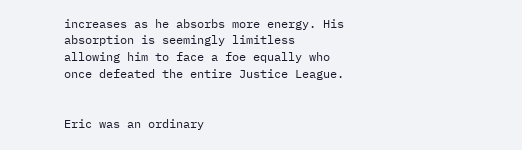increases as he absorbs more energy. His absorption is seemingly limitless allowing him to face a foe equally who once defeated the entire Justice League.


Eric was an ordinary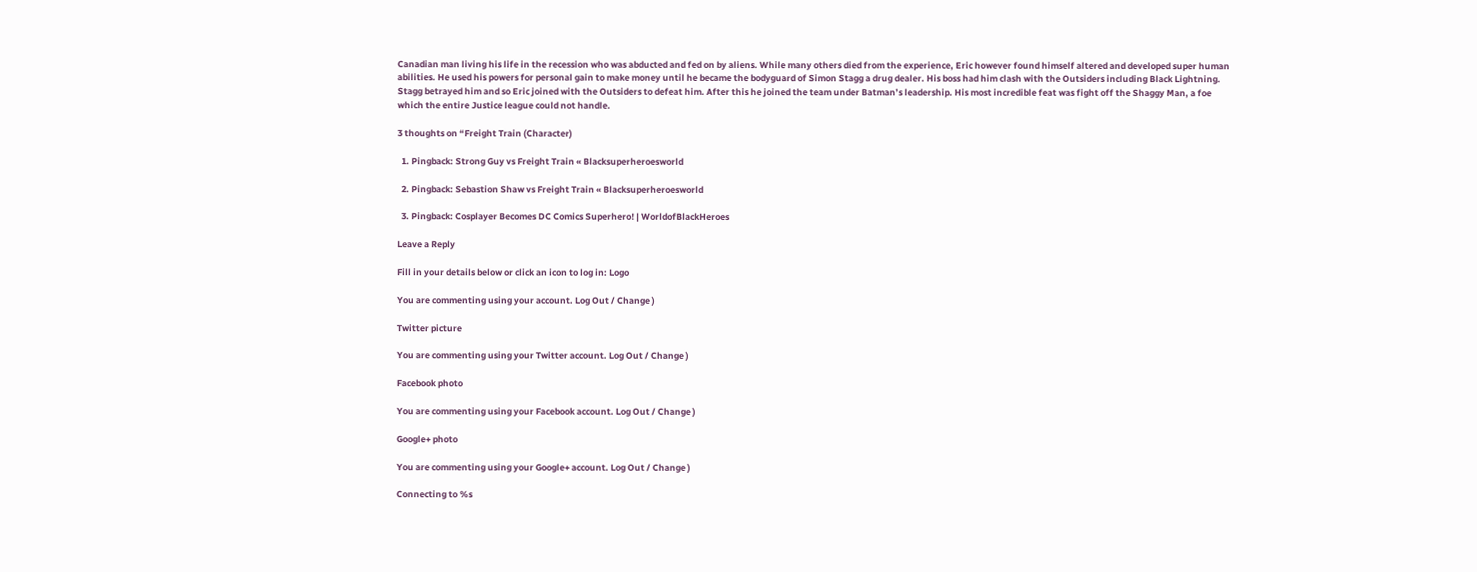Canadian man living his life in the recession who was abducted and fed on by aliens. While many others died from the experience, Eric however found himself altered and developed super human abilities. He used his powers for personal gain to make money until he became the bodyguard of Simon Stagg a drug dealer. His boss had him clash with the Outsiders including Black Lightning. Stagg betrayed him and so Eric joined with the Outsiders to defeat him. After this he joined the team under Batman’s leadership. His most incredible feat was fight off the Shaggy Man, a foe which the entire Justice league could not handle.

3 thoughts on “Freight Train (Character)

  1. Pingback: Strong Guy vs Freight Train « Blacksuperheroesworld

  2. Pingback: Sebastion Shaw vs Freight Train « Blacksuperheroesworld

  3. Pingback: Cosplayer Becomes DC Comics Superhero! | WorldofBlackHeroes

Leave a Reply

Fill in your details below or click an icon to log in: Logo

You are commenting using your account. Log Out / Change )

Twitter picture

You are commenting using your Twitter account. Log Out / Change )

Facebook photo

You are commenting using your Facebook account. Log Out / Change )

Google+ photo

You are commenting using your Google+ account. Log Out / Change )

Connecting to %s